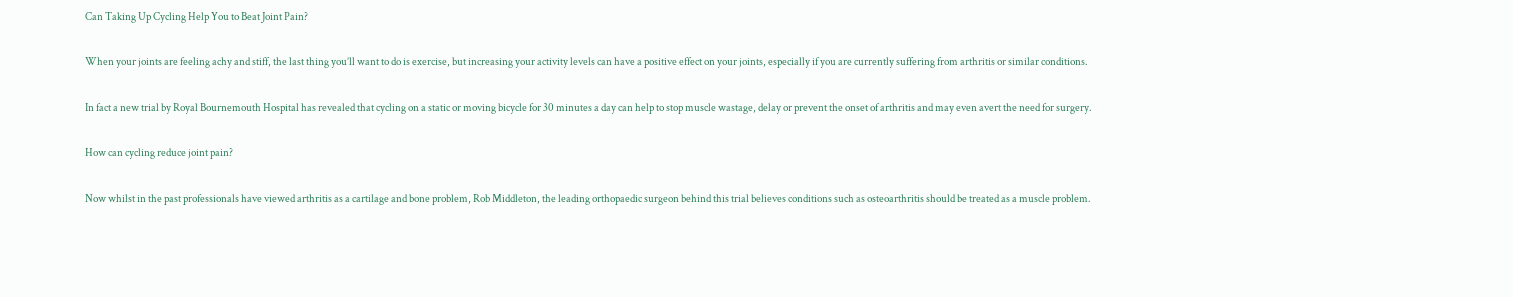Can Taking Up Cycling Help You to Beat Joint Pain?

When your joints are feeling achy and stiff, the last thing you’ll want to do is exercise, but increasing your activity levels can have a positive effect on your joints, especially if you are currently suffering from arthritis or similar conditions.

In fact a new trial by Royal Bournemouth Hospital has revealed that cycling on a static or moving bicycle for 30 minutes a day can help to stop muscle wastage, delay or prevent the onset of arthritis and may even avert the need for surgery.

How can cycling reduce joint pain?

Now whilst in the past professionals have viewed arthritis as a cartilage and bone problem, Rob Middleton, the leading orthopaedic surgeon behind this trial believes conditions such as osteoarthritis should be treated as a muscle problem.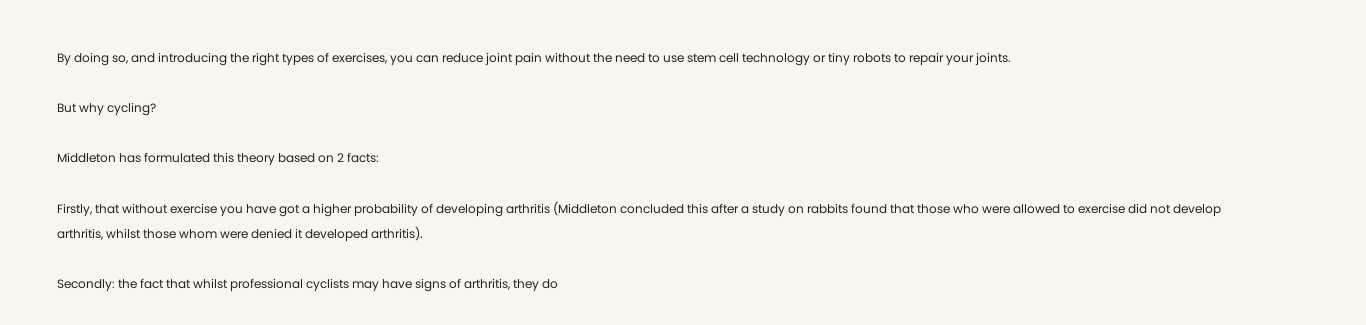By doing so, and introducing the right types of exercises, you can reduce joint pain without the need to use stem cell technology or tiny robots to repair your joints.

But why cycling?

Middleton has formulated this theory based on 2 facts:

Firstly, that without exercise you have got a higher probability of developing arthritis (Middleton concluded this after a study on rabbits found that those who were allowed to exercise did not develop arthritis, whilst those whom were denied it developed arthritis).

Secondly: the fact that whilst professional cyclists may have signs of arthritis, they do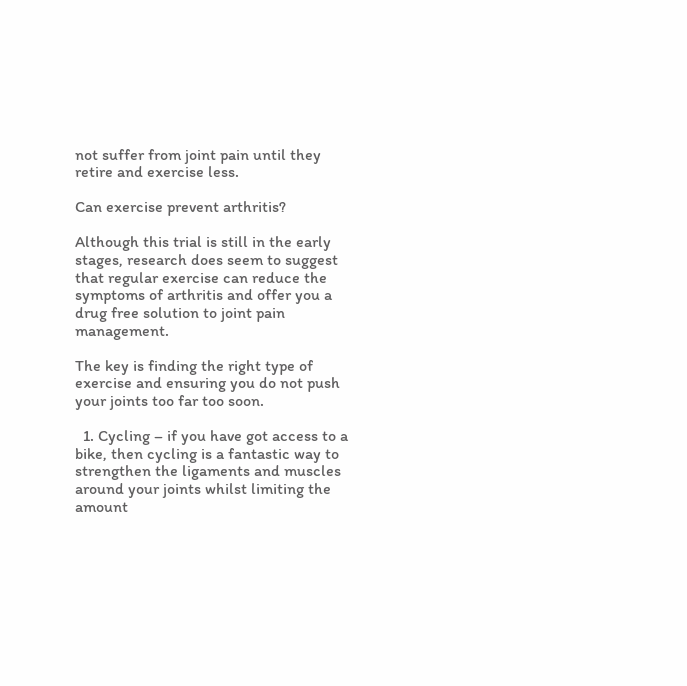not suffer from joint pain until they retire and exercise less.

Can exercise prevent arthritis?

Although this trial is still in the early stages, research does seem to suggest that regular exercise can reduce the symptoms of arthritis and offer you a drug free solution to joint pain management.

The key is finding the right type of exercise and ensuring you do not push your joints too far too soon.

  1. Cycling – if you have got access to a bike, then cycling is a fantastic way to strengthen the ligaments and muscles around your joints whilst limiting the amount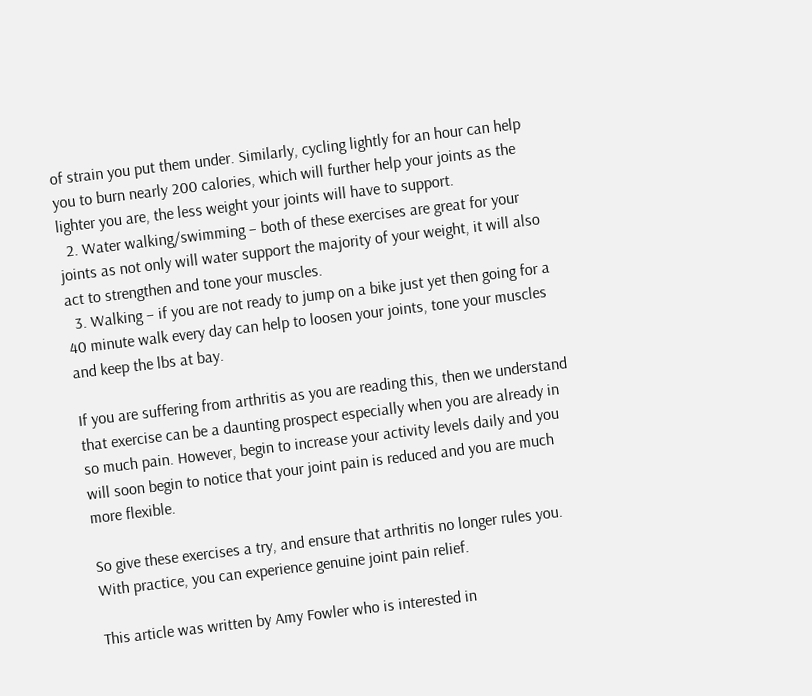of strain you put them under. Similarly, cycling lightly for an hour can help you to burn nearly 200 calories, which will further help your joints as the lighter you are, the less weight your joints will have to support.
  2. Water walking/swimming – both of these exercises are great for your joints as not only will water support the majority of your weight, it will also act to strengthen and tone your muscles.
  3. Walking – if you are not ready to jump on a bike just yet then going for a 40 minute walk every day can help to loosen your joints, tone your muscles and keep the lbs at bay.

If you are suffering from arthritis as you are reading this, then we understand that exercise can be a daunting prospect especially when you are already in so much pain. However, begin to increase your activity levels daily and you will soon begin to notice that your joint pain is reduced and you are much more flexible.

So give these exercises a try, and ensure that arthritis no longer rules you. With practice, you can experience genuine joint pain relief.

This article was written by Amy Fowler who is interested in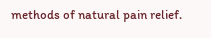methods of natural pain relief.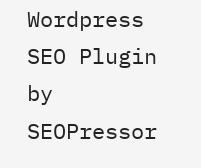Wordpress SEO Plugin by SEOPressor